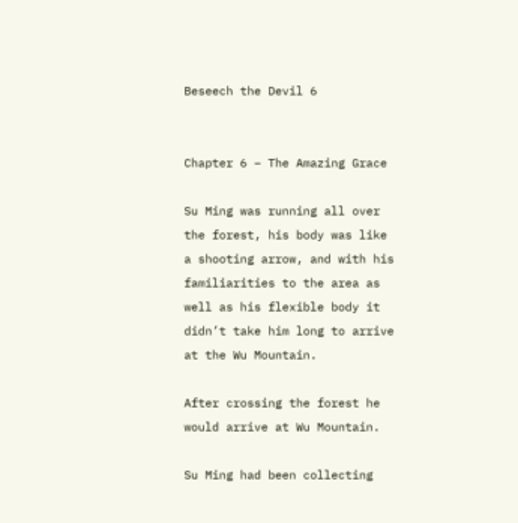Beseech the Devil 6


Chapter 6 – The Amazing Grace

Su Ming was running all over the forest, his body was like a shooting arrow, and with his familiarities to the area as well as his flexible body it didn’t take him long to arrive at the Wu Mountain.

After crossing the forest he would arrive at Wu Mountain.

Su Ming had been collecting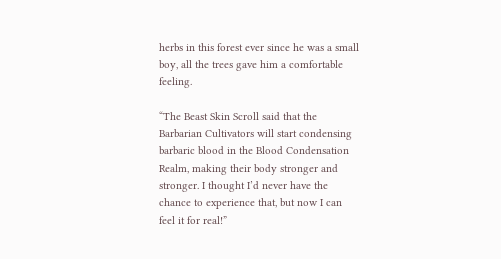herbs in this forest ever since he was a small boy, all the trees gave him a comfortable feeling.

“The Beast Skin Scroll said that the Barbarian Cultivators will start condensing barbaric blood in the Blood Condensation Realm, making their body stronger and stronger. I thought I’d never have the chance to experience that, but now I can feel it for real!”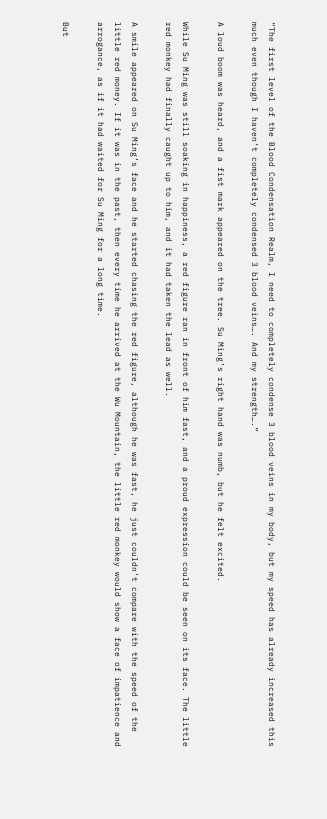“The first level of the Blood Condensation Realm, I need to completely condense 3 blood veins in my body, but my speed has already increased this much even though I haven’t completely condensed 3 blood veins…. And my strength….”

A loud boom was heard, and a fist mark appeared on the tree. Su Ming’s right hand was numb, but he felt excited.

While Su Ming was still soaking in happiness, a red figure ran in front of him fast, and a proud expression could be seen on its face. The little red monkey had finally caught up to him, and it had taken the lead as well.

A smile appeared on Su Ming’s face and he started chasing the red figure, although he was fast, he just couldn’t compare with the speed of the little red money. If it was in the past, then every time he arrived at the Wu Mountain, the little red monkey would show a face of impatience and arrogance, as if it had waited for Su Ming for a long time.

But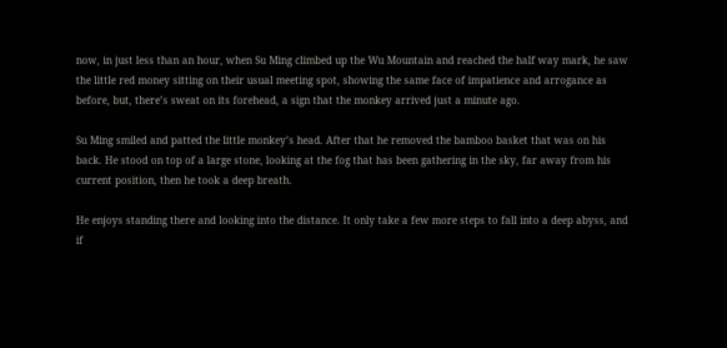now, in just less than an hour, when Su Ming climbed up the Wu Mountain and reached the half way mark, he saw the little red money sitting on their usual meeting spot, showing the same face of impatience and arrogance as before, but, there’s sweat on its forehead, a sign that the monkey arrived just a minute ago.

Su Ming smiled and patted the little monkey’s head. After that he removed the bamboo basket that was on his back. He stood on top of a large stone, looking at the fog that has been gathering in the sky, far away from his current position, then he took a deep breath.

He enjoys standing there and looking into the distance. It only take a few more steps to fall into a deep abyss, and if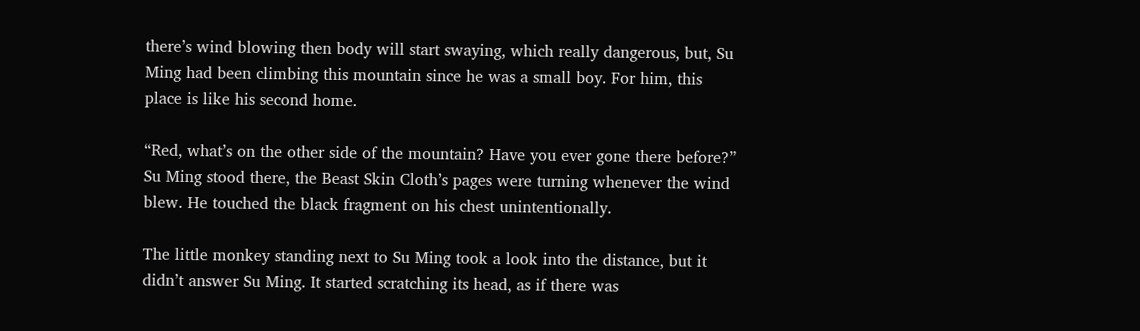there’s wind blowing then body will start swaying, which really dangerous, but, Su Ming had been climbing this mountain since he was a small boy. For him, this place is like his second home.

“Red, what’s on the other side of the mountain? Have you ever gone there before?” Su Ming stood there, the Beast Skin Cloth’s pages were turning whenever the wind blew. He touched the black fragment on his chest unintentionally.

The little monkey standing next to Su Ming took a look into the distance, but it didn’t answer Su Ming. It started scratching its head, as if there was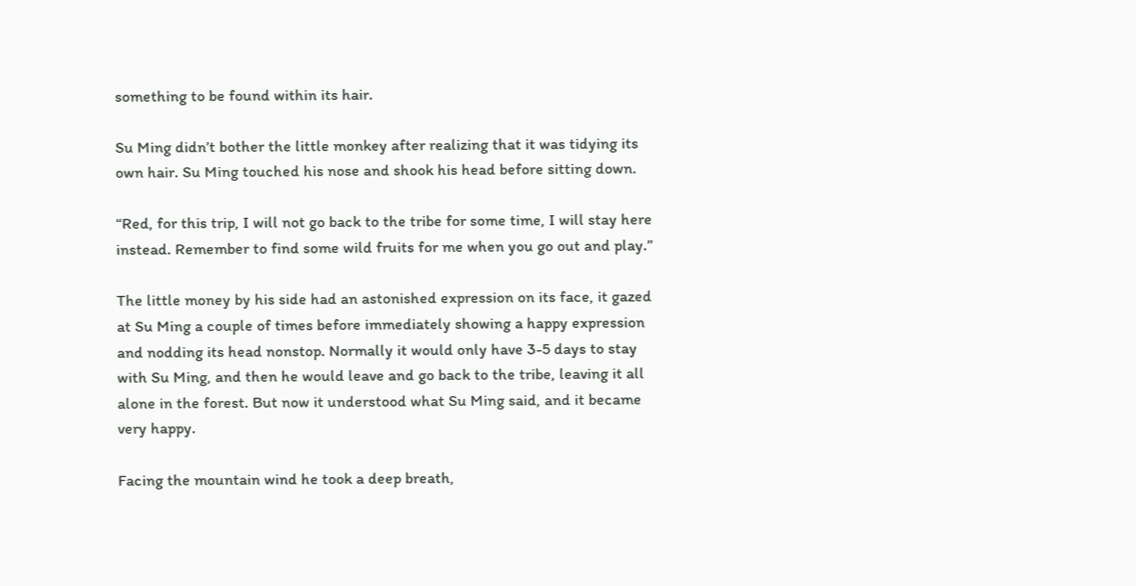something to be found within its hair.

Su Ming didn’t bother the little monkey after realizing that it was tidying its own hair. Su Ming touched his nose and shook his head before sitting down.

“Red, for this trip, I will not go back to the tribe for some time, I will stay here instead. Remember to find some wild fruits for me when you go out and play.”

The little money by his side had an astonished expression on its face, it gazed at Su Ming a couple of times before immediately showing a happy expression and nodding its head nonstop. Normally it would only have 3-5 days to stay with Su Ming, and then he would leave and go back to the tribe, leaving it all alone in the forest. But now it understood what Su Ming said, and it became very happy.

Facing the mountain wind he took a deep breath,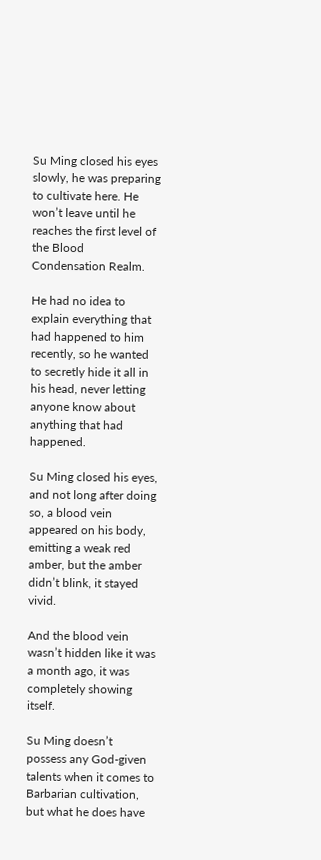Su Ming closed his eyes slowly, he was preparing to cultivate here. He won’t leave until he reaches the first level of the Blood Condensation Realm.

He had no idea to explain everything that had happened to him recently, so he wanted to secretly hide it all in his head, never letting anyone know about anything that had happened.

Su Ming closed his eyes, and not long after doing so, a blood vein appeared on his body, emitting a weak red amber, but the amber didn’t blink, it stayed vivid.

And the blood vein wasn’t hidden like it was a month ago, it was completely showing itself.

Su Ming doesn’t possess any God-given talents when it comes to Barbarian cultivation, but what he does have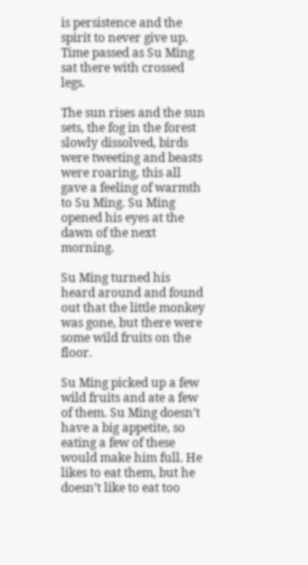is persistence and the spirit to never give up. Time passed as Su Ming sat there with crossed legs.

The sun rises and the sun sets, the fog in the forest slowly dissolved, birds were tweeting and beasts were roaring, this all gave a feeling of warmth to Su Ming. Su Ming opened his eyes at the dawn of the next morning.

Su Ming turned his heard around and found out that the little monkey was gone, but there were some wild fruits on the floor.

Su Ming picked up a few wild fruits and ate a few of them. Su Ming doesn’t have a big appetite, so eating a few of these would make him full. He likes to eat them, but he doesn’t like to eat too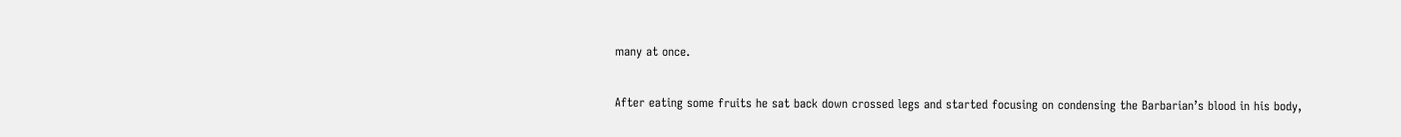many at once.

After eating some fruits he sat back down crossed legs and started focusing on condensing the Barbarian’s blood in his body,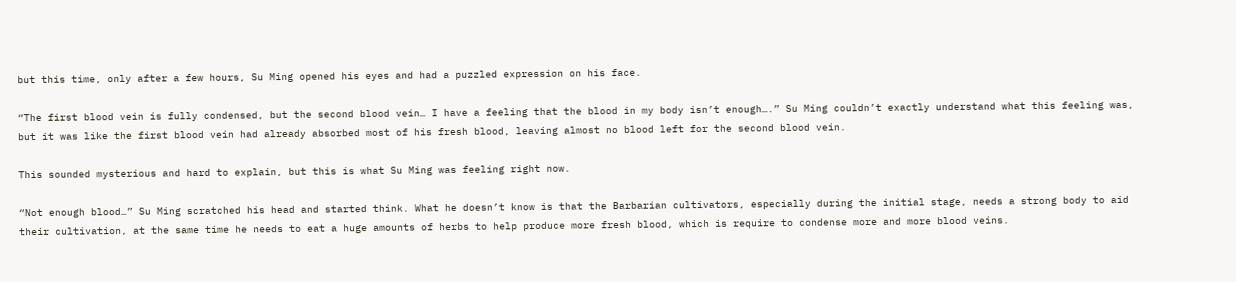but this time, only after a few hours, Su Ming opened his eyes and had a puzzled expression on his face.

“The first blood vein is fully condensed, but the second blood vein… I have a feeling that the blood in my body isn’t enough….” Su Ming couldn’t exactly understand what this feeling was, but it was like the first blood vein had already absorbed most of his fresh blood, leaving almost no blood left for the second blood vein.

This sounded mysterious and hard to explain, but this is what Su Ming was feeling right now.

“Not enough blood…” Su Ming scratched his head and started think. What he doesn’t know is that the Barbarian cultivators, especially during the initial stage, needs a strong body to aid their cultivation, at the same time he needs to eat a huge amounts of herbs to help produce more fresh blood, which is require to condense more and more blood veins.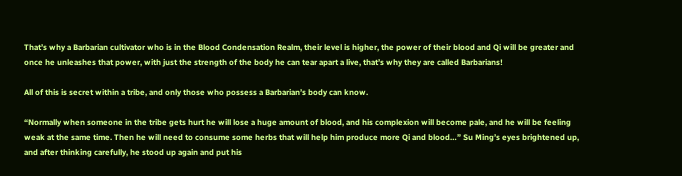That’s why a Barbarian cultivator who is in the Blood Condensation Realm, their level is higher, the power of their blood and Qi will be greater and once he unleashes that power, with just the strength of the body he can tear apart a live, that’s why they are called Barbarians!

All of this is secret within a tribe, and only those who possess a Barbarian’s body can know.

“Normally when someone in the tribe gets hurt he will lose a huge amount of blood, and his complexion will become pale, and he will be feeling weak at the same time. Then he will need to consume some herbs that will help him produce more Qi and blood…” Su Ming’s eyes brightened up, and after thinking carefully, he stood up again and put his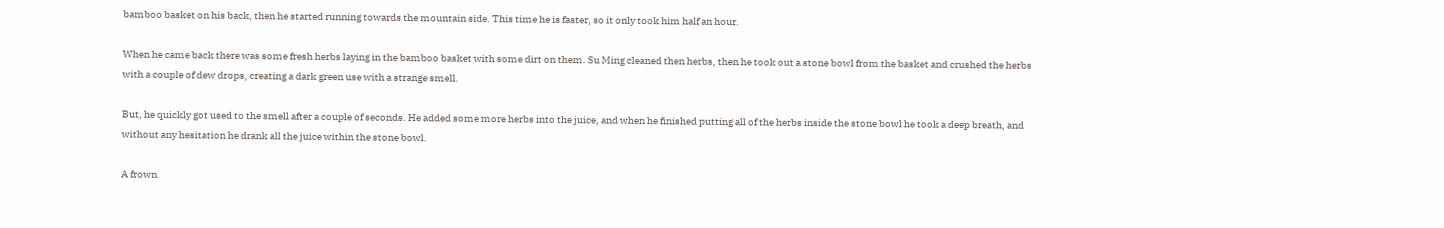bamboo basket on his back, then he started running towards the mountain side. This time he is faster, so it only took him half an hour.

When he came back there was some fresh herbs laying in the bamboo basket with some dirt on them. Su Ming cleaned then herbs, then he took out a stone bowl from the basket and crushed the herbs with a couple of dew drops, creating a dark green use with a strange smell.

But, he quickly got used to the smell after a couple of seconds. He added some more herbs into the juice, and when he finished putting all of the herbs inside the stone bowl he took a deep breath, and without any hesitation he drank all the juice within the stone bowl.

A frown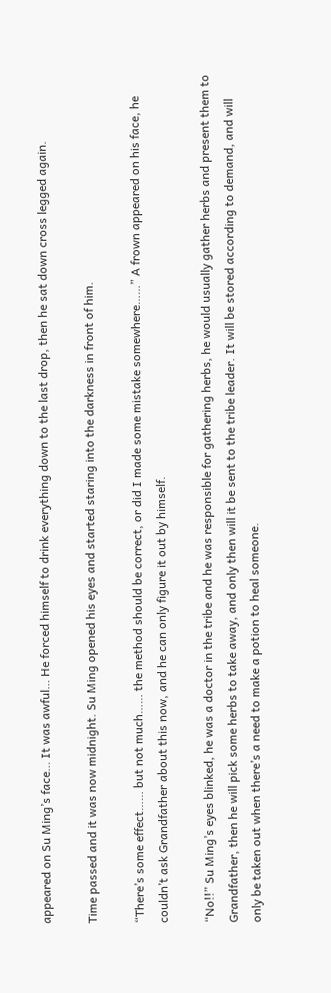appeared on Su Ming’s face… It was awful… He forced himself to drink everything down to the last drop, then he sat down cross legged again.

Time passed and it was now midnight. Su Ming opened his eyes and started staring into the darkness in front of him.

“There’s some effect…… but not much…… the method should be correct, or did I made some mistake somewhere……” A frown appeared on his face, he couldn’t ask Grandfather about this now, and he can only figure it out by himself.

“No!!” Su Ming’s eyes blinked, he was a doctor in the tribe and he was responsible for gathering herbs, he would usually gather herbs and present them to Grandfather, then he will pick some herbs to take away, and only then will it be sent to the tribe leader. It will be stored according to demand, and will only be taken out when there’s a need to make a potion to heal someone.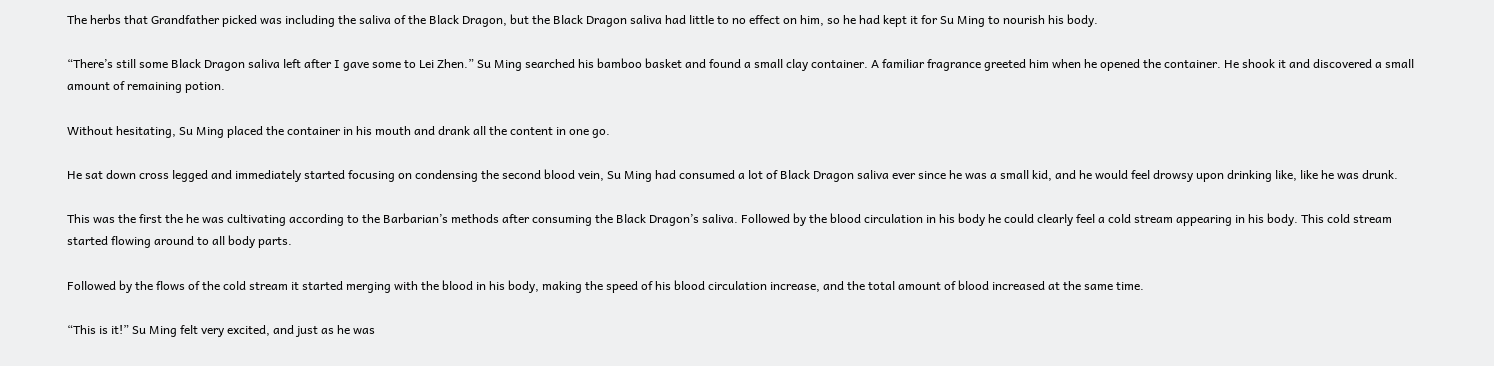The herbs that Grandfather picked was including the saliva of the Black Dragon, but the Black Dragon saliva had little to no effect on him, so he had kept it for Su Ming to nourish his body.

“There’s still some Black Dragon saliva left after I gave some to Lei Zhen.” Su Ming searched his bamboo basket and found a small clay container. A familiar fragrance greeted him when he opened the container. He shook it and discovered a small amount of remaining potion.

Without hesitating, Su Ming placed the container in his mouth and drank all the content in one go.

He sat down cross legged and immediately started focusing on condensing the second blood vein, Su Ming had consumed a lot of Black Dragon saliva ever since he was a small kid, and he would feel drowsy upon drinking like, like he was drunk.

This was the first the he was cultivating according to the Barbarian’s methods after consuming the Black Dragon’s saliva. Followed by the blood circulation in his body he could clearly feel a cold stream appearing in his body. This cold stream started flowing around to all body parts.

Followed by the flows of the cold stream it started merging with the blood in his body, making the speed of his blood circulation increase, and the total amount of blood increased at the same time.

“This is it!” Su Ming felt very excited, and just as he was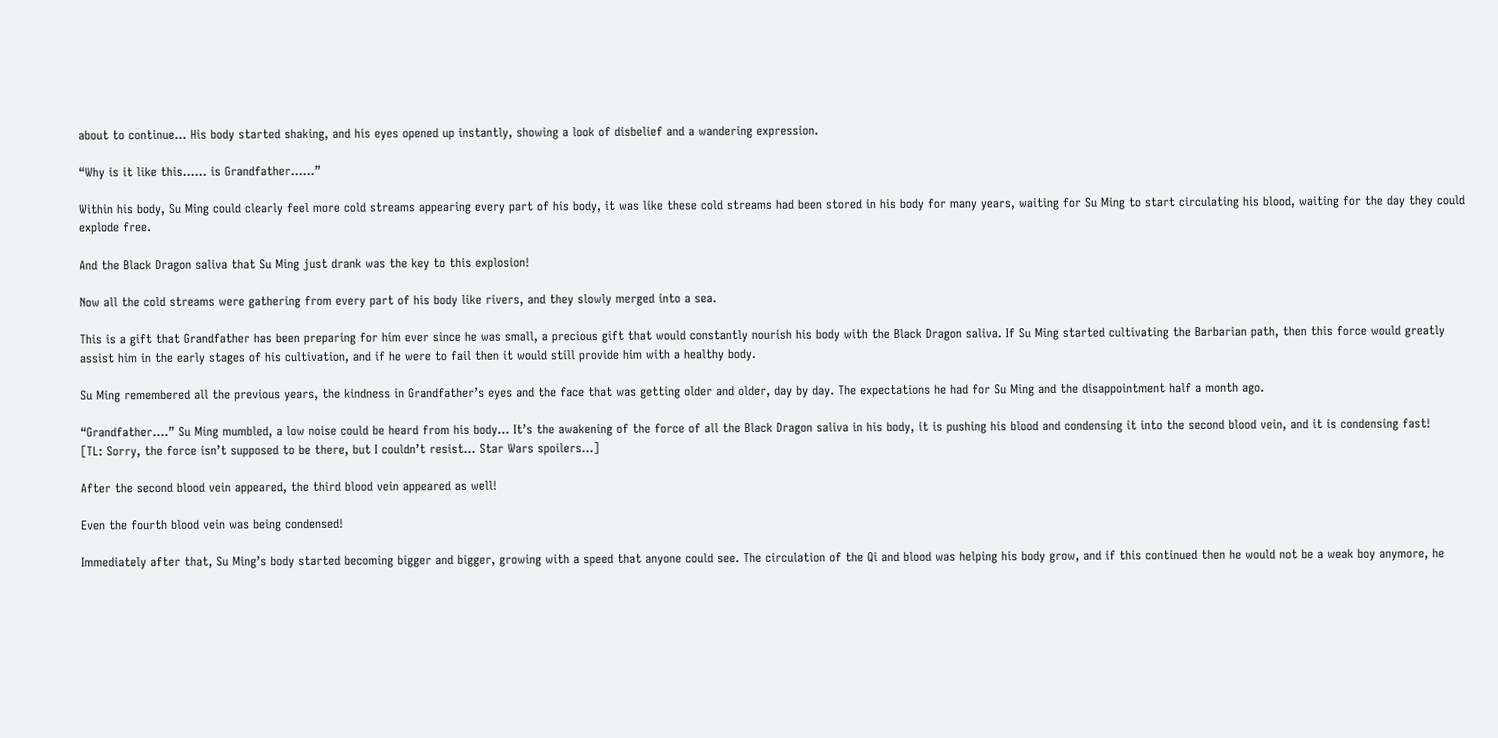about to continue… His body started shaking, and his eyes opened up instantly, showing a look of disbelief and a wandering expression.

“Why is it like this…… is Grandfather……”

Within his body, Su Ming could clearly feel more cold streams appearing every part of his body, it was like these cold streams had been stored in his body for many years, waiting for Su Ming to start circulating his blood, waiting for the day they could explode free.

And the Black Dragon saliva that Su Ming just drank was the key to this explosion!

Now all the cold streams were gathering from every part of his body like rivers, and they slowly merged into a sea.

This is a gift that Grandfather has been preparing for him ever since he was small, a precious gift that would constantly nourish his body with the Black Dragon saliva. If Su Ming started cultivating the Barbarian path, then this force would greatly assist him in the early stages of his cultivation, and if he were to fail then it would still provide him with a healthy body.

Su Ming remembered all the previous years, the kindness in Grandfather’s eyes and the face that was getting older and older, day by day. The expectations he had for Su Ming and the disappointment half a month ago.

“Grandfather….” Su Ming mumbled, a low noise could be heard from his body… It’s the awakening of the force of all the Black Dragon saliva in his body, it is pushing his blood and condensing it into the second blood vein, and it is condensing fast!
[TL: Sorry, the force isn’t supposed to be there, but I couldn’t resist… Star Wars spoilers…]

After the second blood vein appeared, the third blood vein appeared as well!

Even the fourth blood vein was being condensed!

Immediately after that, Su Ming’s body started becoming bigger and bigger, growing with a speed that anyone could see. The circulation of the Qi and blood was helping his body grow, and if this continued then he would not be a weak boy anymore, he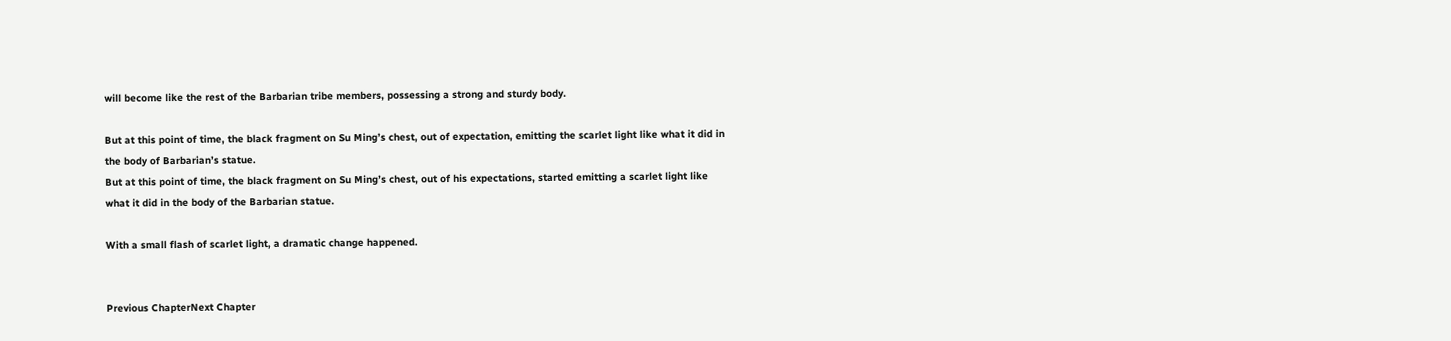will become like the rest of the Barbarian tribe members, possessing a strong and sturdy body.

But at this point of time, the black fragment on Su Ming’s chest, out of expectation, emitting the scarlet light like what it did in the body of Barbarian’s statue.
But at this point of time, the black fragment on Su Ming’s chest, out of his expectations, started emitting a scarlet light like what it did in the body of the Barbarian statue.

With a small flash of scarlet light, a dramatic change happened.


Previous ChapterNext Chapter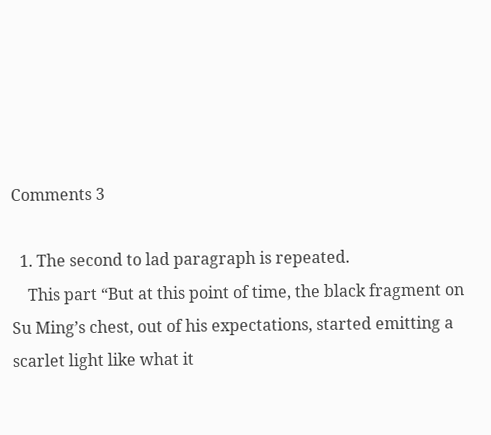Comments 3

  1. The second to lad paragraph is repeated.
    This part “But at this point of time, the black fragment on Su Ming’s chest, out of his expectations, started emitting a scarlet light like what it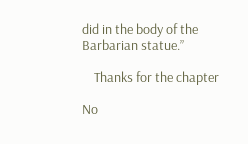did in the body of the Barbarian statue.”

    Thanks for the chapter

No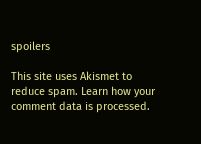spoilers

This site uses Akismet to reduce spam. Learn how your comment data is processed.